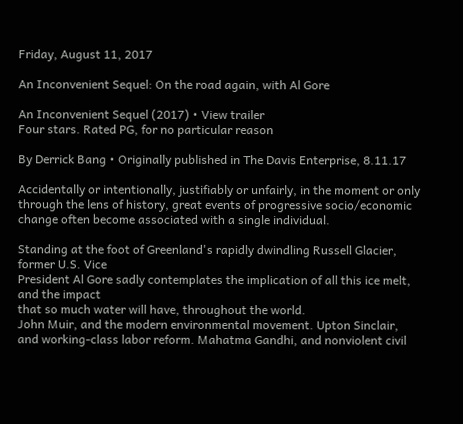Friday, August 11, 2017

An Inconvenient Sequel: On the road again, with Al Gore

An Inconvenient Sequel (2017) • View trailer
Four stars. Rated PG, for no particular reason

By Derrick Bang • Originally published in The Davis Enterprise, 8.11.17

Accidentally or intentionally, justifiably or unfairly, in the moment or only through the lens of history, great events of progressive socio/economic change often become associated with a single individual.

Standing at the foot of Greenland's rapidly dwindling Russell Glacier, former U.S. Vice
President Al Gore sadly contemplates the implication of all this ice melt, and the impact
that so much water will have, throughout the world.
John Muir, and the modern environmental movement. Upton Sinclair, and working-class labor reform. Mahatma Gandhi, and nonviolent civil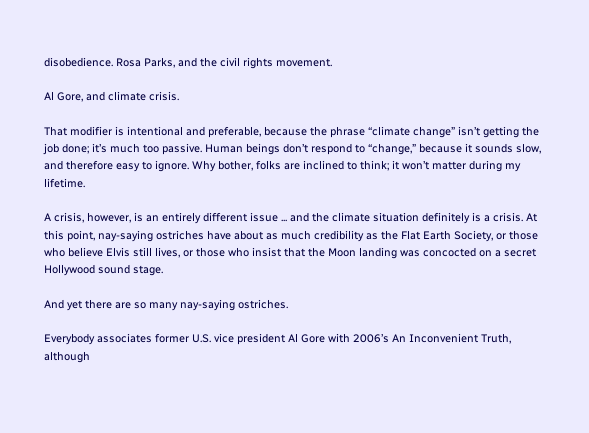disobedience. Rosa Parks, and the civil rights movement.

Al Gore, and climate crisis.

That modifier is intentional and preferable, because the phrase “climate change” isn’t getting the job done; it’s much too passive. Human beings don’t respond to “change,” because it sounds slow, and therefore easy to ignore. Why bother, folks are inclined to think; it won’t matter during my lifetime.

A crisis, however, is an entirely different issue ... and the climate situation definitely is a crisis. At this point, nay-saying ostriches have about as much credibility as the Flat Earth Society, or those who believe Elvis still lives, or those who insist that the Moon landing was concocted on a secret Hollywood sound stage.

And yet there are so many nay-saying ostriches.

Everybody associates former U.S. vice president Al Gore with 2006’s An Inconvenient Truth, although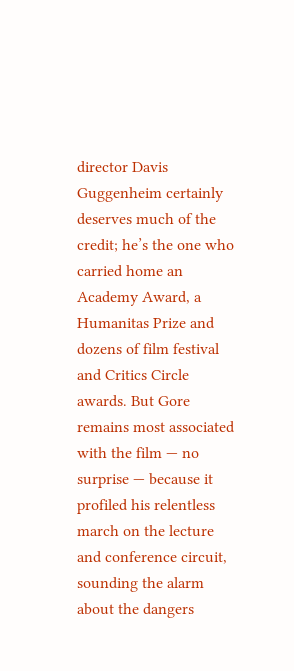director Davis Guggenheim certainly deserves much of the credit; he’s the one who carried home an Academy Award, a Humanitas Prize and dozens of film festival and Critics Circle awards. But Gore remains most associated with the film — no surprise — because it profiled his relentless march on the lecture and conference circuit, sounding the alarm about the dangers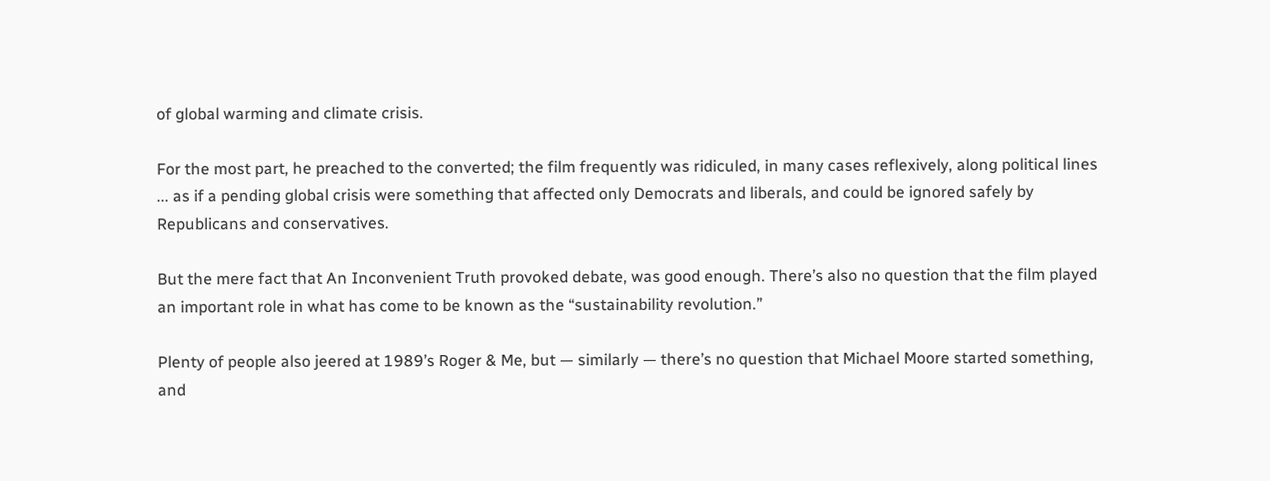of global warming and climate crisis.

For the most part, he preached to the converted; the film frequently was ridiculed, in many cases reflexively, along political lines ... as if a pending global crisis were something that affected only Democrats and liberals, and could be ignored safely by Republicans and conservatives.

But the mere fact that An Inconvenient Truth provoked debate, was good enough. There’s also no question that the film played an important role in what has come to be known as the “sustainability revolution.”

Plenty of people also jeered at 1989’s Roger & Me, but — similarly — there’s no question that Michael Moore started something, and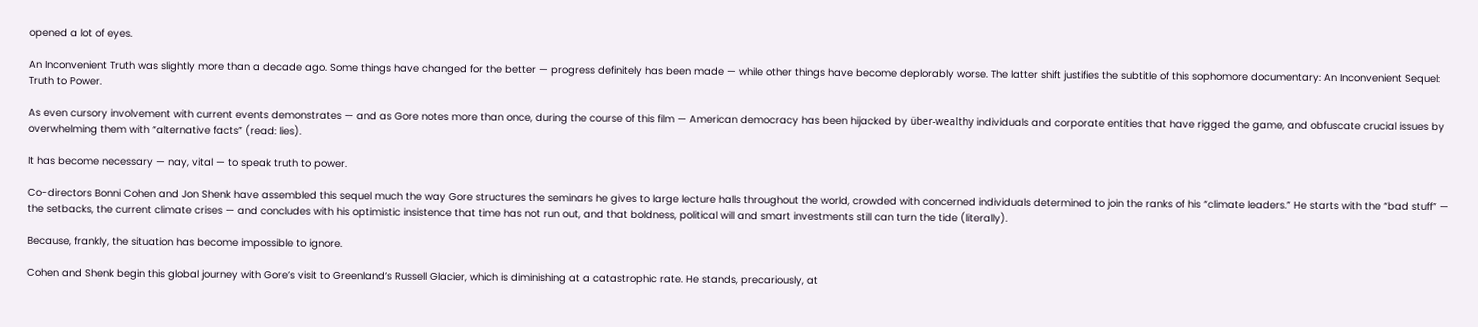opened a lot of eyes.

An Inconvenient Truth was slightly more than a decade ago. Some things have changed for the better — progress definitely has been made — while other things have become deplorably worse. The latter shift justifies the subtitle of this sophomore documentary: An Inconvenient Sequel: Truth to Power.

As even cursory involvement with current events demonstrates — and as Gore notes more than once, during the course of this film — American democracy has been hijacked by über-wealthy individuals and corporate entities that have rigged the game, and obfuscate crucial issues by overwhelming them with “alternative facts” (read: lies).

It has become necessary — nay, vital — to speak truth to power.

Co-directors Bonni Cohen and Jon Shenk have assembled this sequel much the way Gore structures the seminars he gives to large lecture halls throughout the world, crowded with concerned individuals determined to join the ranks of his “climate leaders.” He starts with the “bad stuff” — the setbacks, the current climate crises — and concludes with his optimistic insistence that time has not run out, and that boldness, political will and smart investments still can turn the tide (literally).

Because, frankly, the situation has become impossible to ignore.

Cohen and Shenk begin this global journey with Gore’s visit to Greenland’s Russell Glacier, which is diminishing at a catastrophic rate. He stands, precariously, at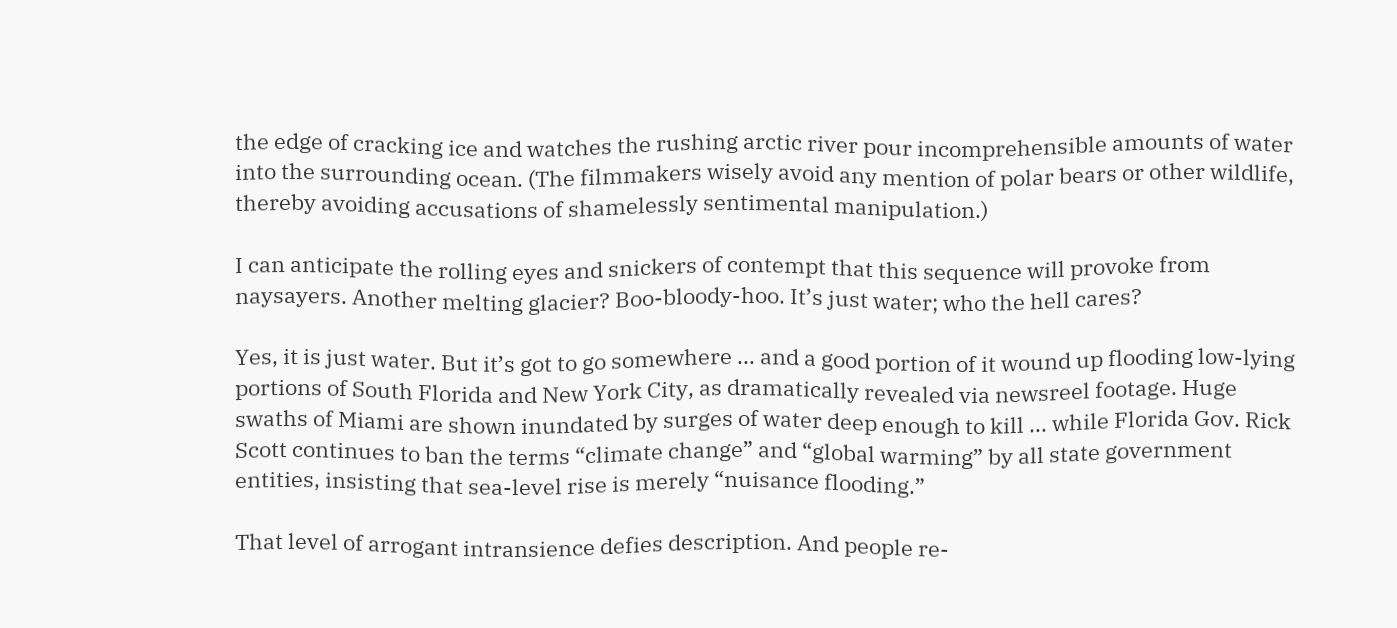the edge of cracking ice and watches the rushing arctic river pour incomprehensible amounts of water into the surrounding ocean. (The filmmakers wisely avoid any mention of polar bears or other wildlife, thereby avoiding accusations of shamelessly sentimental manipulation.)

I can anticipate the rolling eyes and snickers of contempt that this sequence will provoke from naysayers. Another melting glacier? Boo-bloody-hoo. It’s just water; who the hell cares?

Yes, it is just water. But it’s got to go somewhere ... and a good portion of it wound up flooding low-lying portions of South Florida and New York City, as dramatically revealed via newsreel footage. Huge swaths of Miami are shown inundated by surges of water deep enough to kill ... while Florida Gov. Rick Scott continues to ban the terms “climate change” and “global warming” by all state government entities, insisting that sea-level rise is merely “nuisance flooding.”

That level of arrogant intransience defies description. And people re-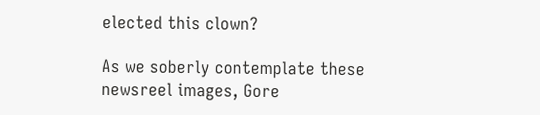elected this clown?

As we soberly contemplate these newsreel images, Gore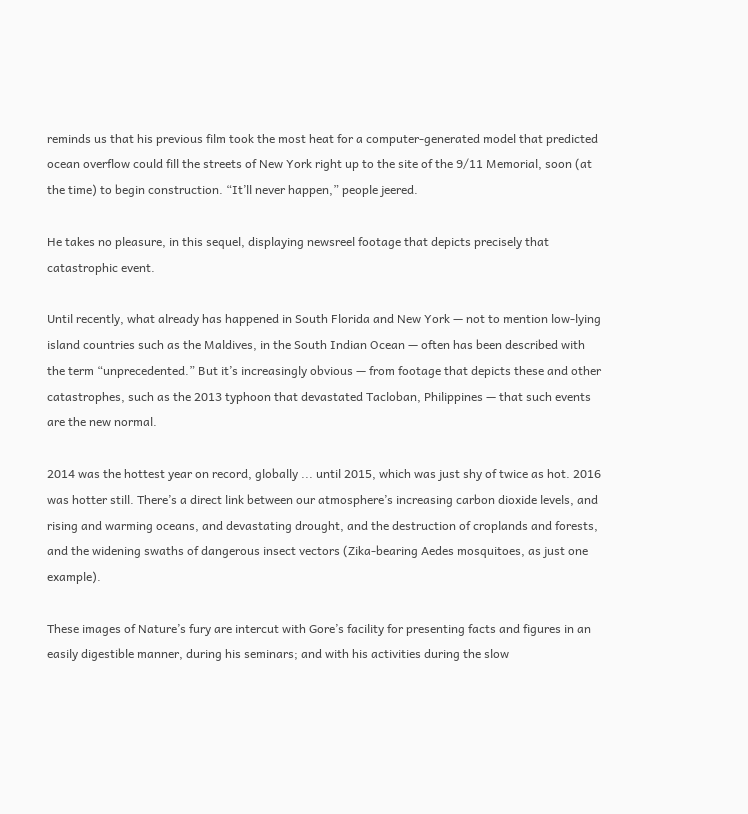reminds us that his previous film took the most heat for a computer-generated model that predicted ocean overflow could fill the streets of New York right up to the site of the 9/11 Memorial, soon (at the time) to begin construction. “It’ll never happen,” people jeered.

He takes no pleasure, in this sequel, displaying newsreel footage that depicts precisely that catastrophic event.

Until recently, what already has happened in South Florida and New York — not to mention low-lying island countries such as the Maldives, in the South Indian Ocean — often has been described with the term “unprecedented.” But it’s increasingly obvious — from footage that depicts these and other catastrophes, such as the 2013 typhoon that devastated Tacloban, Philippines — that such events are the new normal.

2014 was the hottest year on record, globally ... until 2015, which was just shy of twice as hot. 2016 was hotter still. There’s a direct link between our atmosphere’s increasing carbon dioxide levels, and rising and warming oceans, and devastating drought, and the destruction of croplands and forests, and the widening swaths of dangerous insect vectors (Zika-bearing Aedes mosquitoes, as just one example).

These images of Nature’s fury are intercut with Gore’s facility for presenting facts and figures in an easily digestible manner, during his seminars; and with his activities during the slow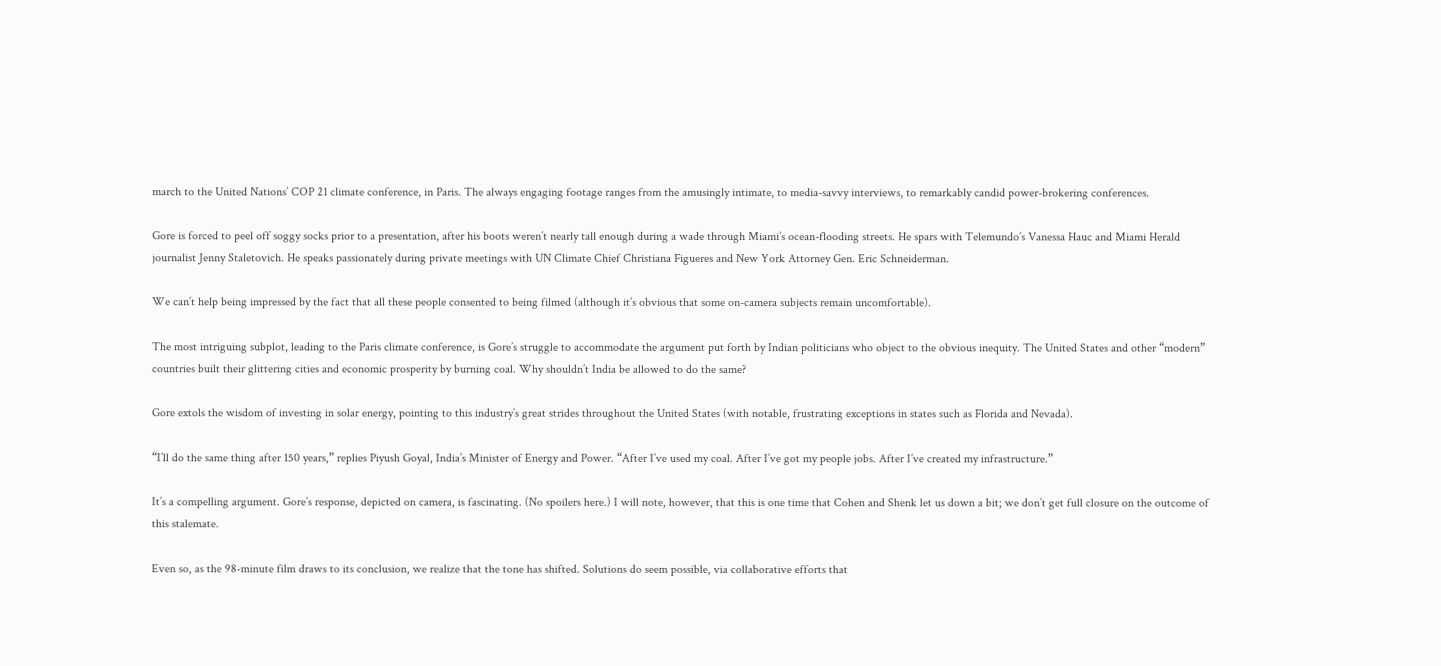march to the United Nations’ COP 21 climate conference, in Paris. The always engaging footage ranges from the amusingly intimate, to media-savvy interviews, to remarkably candid power-brokering conferences.

Gore is forced to peel off soggy socks prior to a presentation, after his boots weren’t nearly tall enough during a wade through Miami’s ocean-flooding streets. He spars with Telemundo’s Vanessa Hauc and Miami Herald journalist Jenny Staletovich. He speaks passionately during private meetings with UN Climate Chief Christiana Figueres and New York Attorney Gen. Eric Schneiderman.

We can’t help being impressed by the fact that all these people consented to being filmed (although it’s obvious that some on-camera subjects remain uncomfortable).

The most intriguing subplot, leading to the Paris climate conference, is Gore’s struggle to accommodate the argument put forth by Indian politicians who object to the obvious inequity. The United States and other “modern” countries built their glittering cities and economic prosperity by burning coal. Why shouldn’t India be allowed to do the same?

Gore extols the wisdom of investing in solar energy, pointing to this industry’s great strides throughout the United States (with notable, frustrating exceptions in states such as Florida and Nevada).

“I’ll do the same thing after 150 years,” replies Piyush Goyal, India’s Minister of Energy and Power. “After I’ve used my coal. After I’ve got my people jobs. After I’ve created my infrastructure.”

It’s a compelling argument. Gore’s response, depicted on camera, is fascinating. (No spoilers here.) I will note, however, that this is one time that Cohen and Shenk let us down a bit; we don’t get full closure on the outcome of this stalemate.

Even so, as the 98-minute film draws to its conclusion, we realize that the tone has shifted. Solutions do seem possible, via collaborative efforts that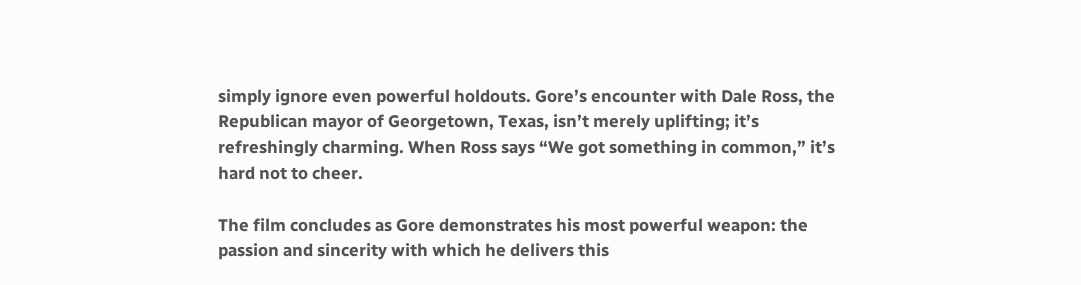simply ignore even powerful holdouts. Gore’s encounter with Dale Ross, the Republican mayor of Georgetown, Texas, isn’t merely uplifting; it’s refreshingly charming. When Ross says “We got something in common,” it’s hard not to cheer.

The film concludes as Gore demonstrates his most powerful weapon: the passion and sincerity with which he delivers this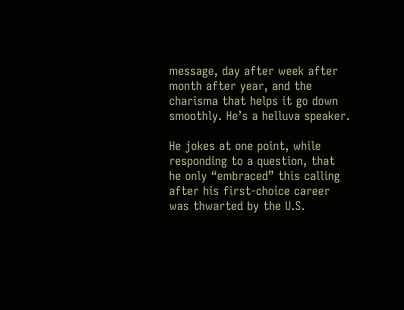message, day after week after month after year, and the charisma that helps it go down smoothly. He’s a helluva speaker.

He jokes at one point, while responding to a question, that he only “embraced” this calling after his first-choice career was thwarted by the U.S.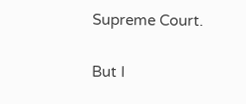Supreme Court.

But I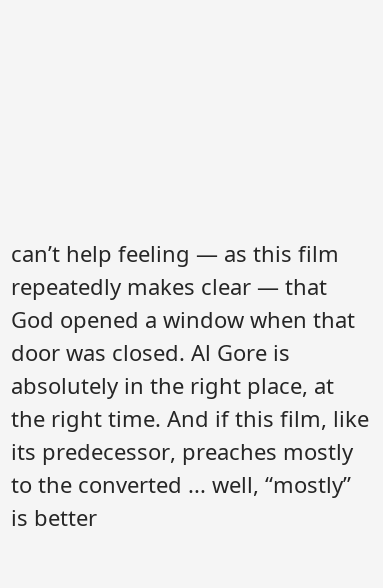can’t help feeling — as this film repeatedly makes clear — that God opened a window when that door was closed. Al Gore is absolutely in the right place, at the right time. And if this film, like its predecessor, preaches mostly to the converted ... well, “mostly” is better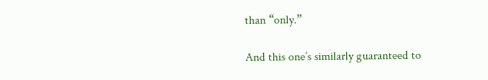than “only.”

And this one’s similarly guaranteed to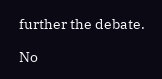further the debate.

No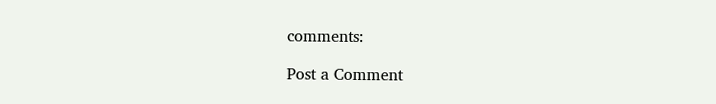comments:

Post a Comment